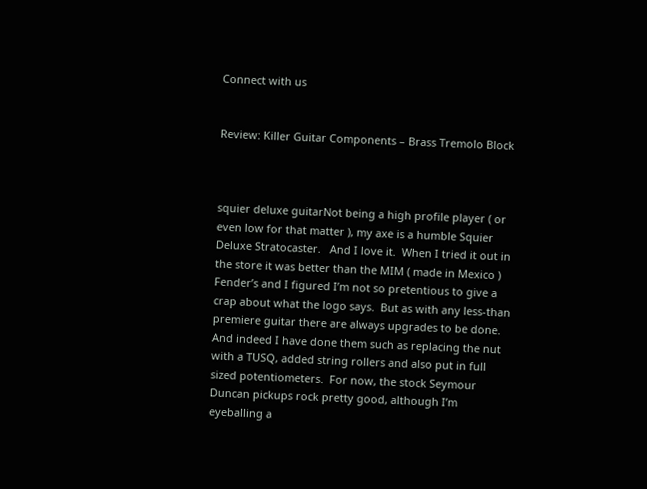Connect with us


Review: Killer Guitar Components – Brass Tremolo Block



squier deluxe guitarNot being a high profile player ( or even low for that matter ), my axe is a humble Squier Deluxe Stratocaster.   And I love it.  When I tried it out in the store it was better than the MIM ( made in Mexico ) Fender’s and I figured I’m not so pretentious to give a crap about what the logo says.  But as with any less-than premiere guitar there are always upgrades to be done.  And indeed I have done them such as replacing the nut with a TUSQ, added string rollers and also put in full sized potentiometers.  For now, the stock Seymour Duncan pickups rock pretty good, although I’m eyeballing a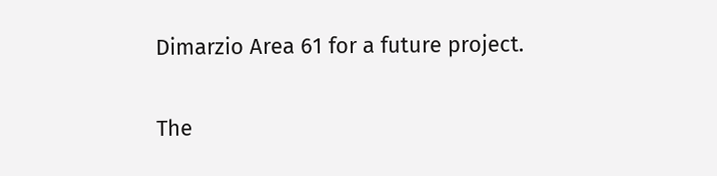Dimarzio Area 61 for a future project.

The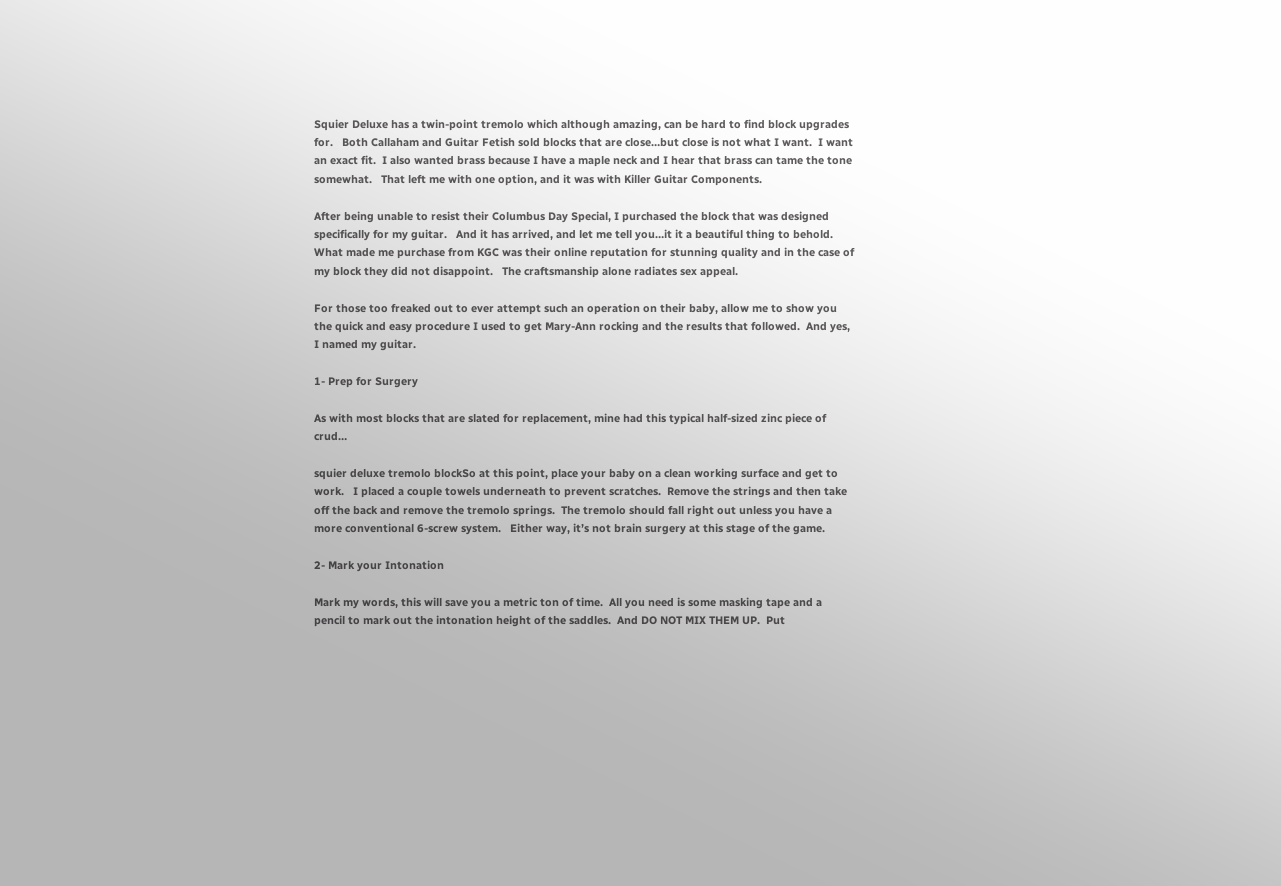Squier Deluxe has a twin-point tremolo which although amazing, can be hard to find block upgrades for.   Both Callaham and Guitar Fetish sold blocks that are close…but close is not what I want.  I want an exact fit.  I also wanted brass because I have a maple neck and I hear that brass can tame the tone somewhat.   That left me with one option, and it was with Killer Guitar Components.

After being unable to resist their Columbus Day Special, I purchased the block that was designed specifically for my guitar.   And it has arrived, and let me tell you…it it a beautiful thing to behold.  What made me purchase from KGC was their online reputation for stunning quality and in the case of my block they did not disappoint.   The craftsmanship alone radiates sex appeal.

For those too freaked out to ever attempt such an operation on their baby, allow me to show you the quick and easy procedure I used to get Mary-Ann rocking and the results that followed.  And yes, I named my guitar.

1- Prep for Surgery

As with most blocks that are slated for replacement, mine had this typical half-sized zinc piece of crud…

squier deluxe tremolo blockSo at this point, place your baby on a clean working surface and get to work.   I placed a couple towels underneath to prevent scratches.  Remove the strings and then take off the back and remove the tremolo springs.  The tremolo should fall right out unless you have a more conventional 6-screw system.   Either way, it’s not brain surgery at this stage of the game.

2- Mark your Intonation

Mark my words, this will save you a metric ton of time.  All you need is some masking tape and a pencil to mark out the intonation height of the saddles.  And DO NOT MIX THEM UP.  Put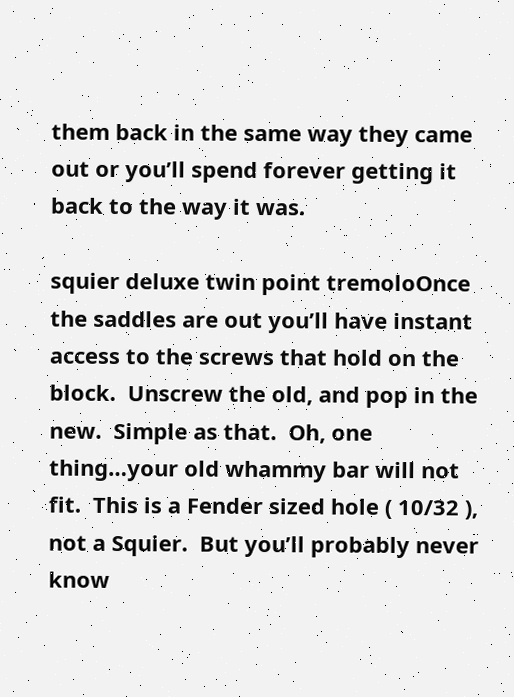them back in the same way they came out or you’ll spend forever getting it back to the way it was.

squier deluxe twin point tremoloOnce the saddles are out you’ll have instant access to the screws that hold on the block.  Unscrew the old, and pop in the new.  Simple as that.  Oh, one thing…your old whammy bar will not fit.  This is a Fender sized hole ( 10/32 ), not a Squier.  But you’ll probably never know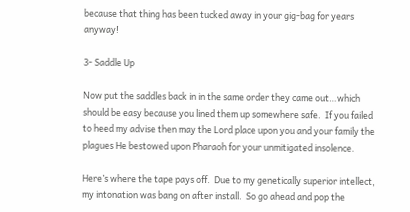because that thing has been tucked away in your gig-bag for years anyway!

3- Saddle Up

Now put the saddles back in in the same order they came out…which should be easy because you lined them up somewhere safe.  If you failed to heed my advise then may the Lord place upon you and your family the plagues He bestowed upon Pharaoh for your unmitigated insolence.

Here’s where the tape pays off.  Due to my genetically superior intellect, my intonation was bang on after install.  So go ahead and pop the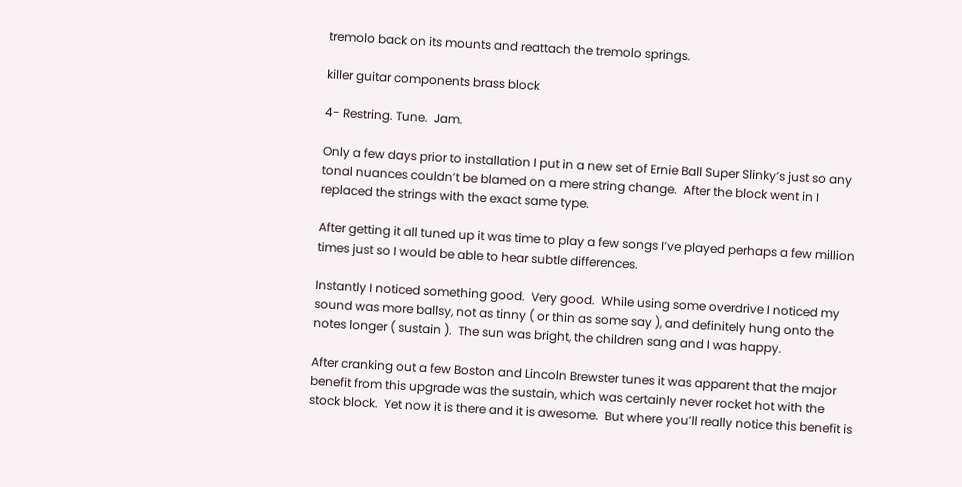tremolo back on its mounts and reattach the tremolo springs.

killer guitar components brass block

4- Restring. Tune.  Jam.

Only a few days prior to installation I put in a new set of Ernie Ball Super Slinky’s just so any tonal nuances couldn’t be blamed on a mere string change.  After the block went in I replaced the strings with the exact same type.

After getting it all tuned up it was time to play a few songs I’ve played perhaps a few million times just so I would be able to hear subtle differences.

Instantly I noticed something good.  Very good.  While using some overdrive I noticed my sound was more ballsy, not as tinny ( or thin as some say ), and definitely hung onto the notes longer ( sustain ).  The sun was bright, the children sang and I was happy.

After cranking out a few Boston and Lincoln Brewster tunes it was apparent that the major benefit from this upgrade was the sustain, which was certainly never rocket hot with the stock block.  Yet now it is there and it is awesome.  But where you’ll really notice this benefit is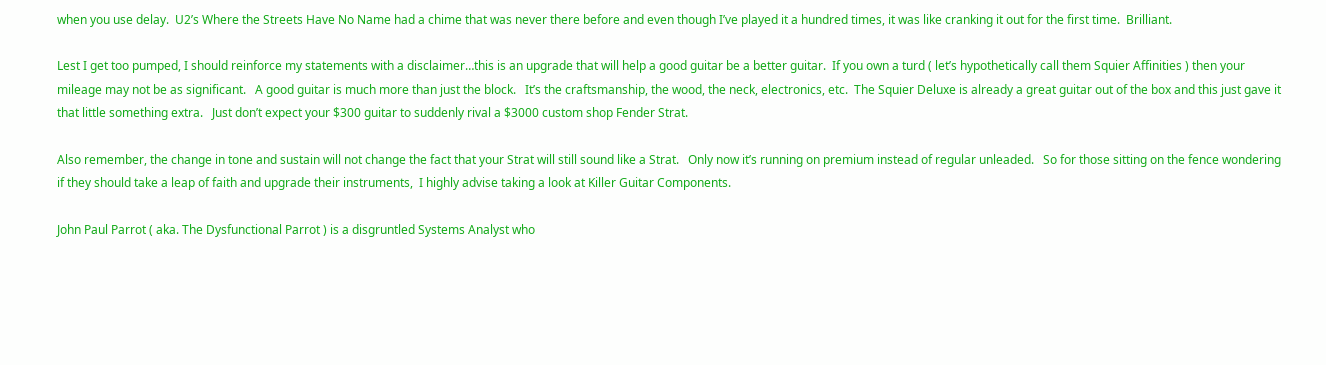when you use delay.  U2’s Where the Streets Have No Name had a chime that was never there before and even though I’ve played it a hundred times, it was like cranking it out for the first time.  Brilliant.

Lest I get too pumped, I should reinforce my statements with a disclaimer…this is an upgrade that will help a good guitar be a better guitar.  If you own a turd ( let’s hypothetically call them Squier Affinities ) then your mileage may not be as significant.   A good guitar is much more than just the block.   It’s the craftsmanship, the wood, the neck, electronics, etc.  The Squier Deluxe is already a great guitar out of the box and this just gave it that little something extra.   Just don’t expect your $300 guitar to suddenly rival a $3000 custom shop Fender Strat.

Also remember, the change in tone and sustain will not change the fact that your Strat will still sound like a Strat.   Only now it’s running on premium instead of regular unleaded.   So for those sitting on the fence wondering if they should take a leap of faith and upgrade their instruments,  I highly advise taking a look at Killer Guitar Components.

John Paul Parrot ( aka. The Dysfunctional Parrot ) is a disgruntled Systems Analyst who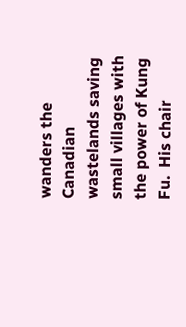wanders the Canadian wastelands saving small villages with the power of Kung Fu.  His chair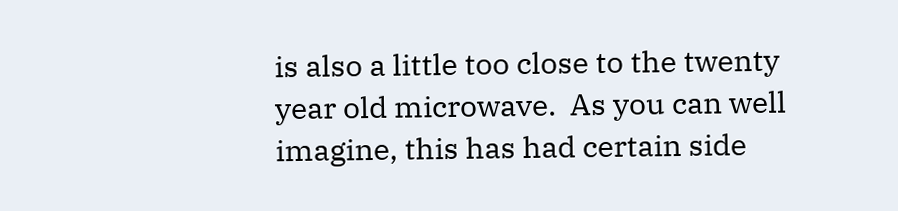is also a little too close to the twenty year old microwave.  As you can well imagine, this has had certain side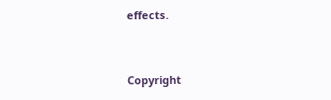effects.


Copyright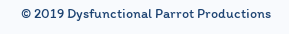© 2019 Dysfunctional Parrot Productions